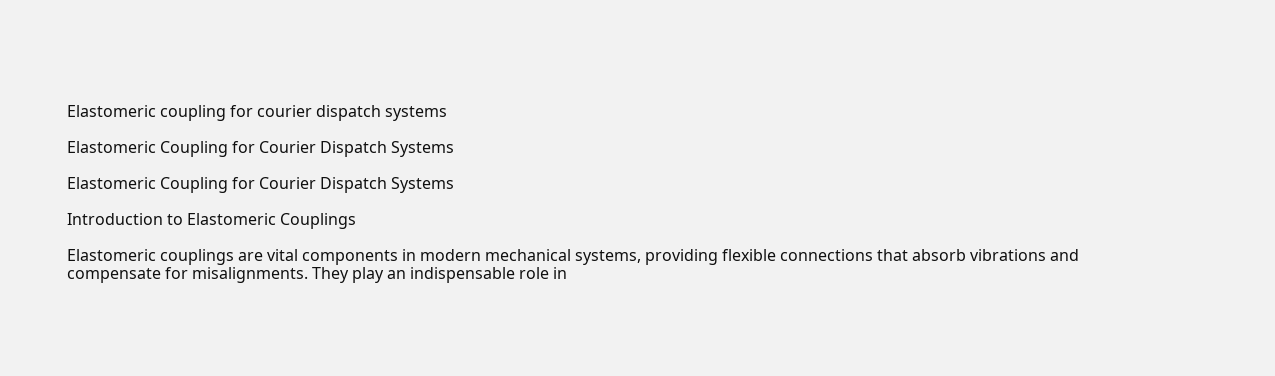Elastomeric coupling for courier dispatch systems

Elastomeric Coupling for Courier Dispatch Systems

Elastomeric Coupling for Courier Dispatch Systems

Introduction to Elastomeric Couplings

Elastomeric couplings are vital components in modern mechanical systems, providing flexible connections that absorb vibrations and compensate for misalignments. They play an indispensable role in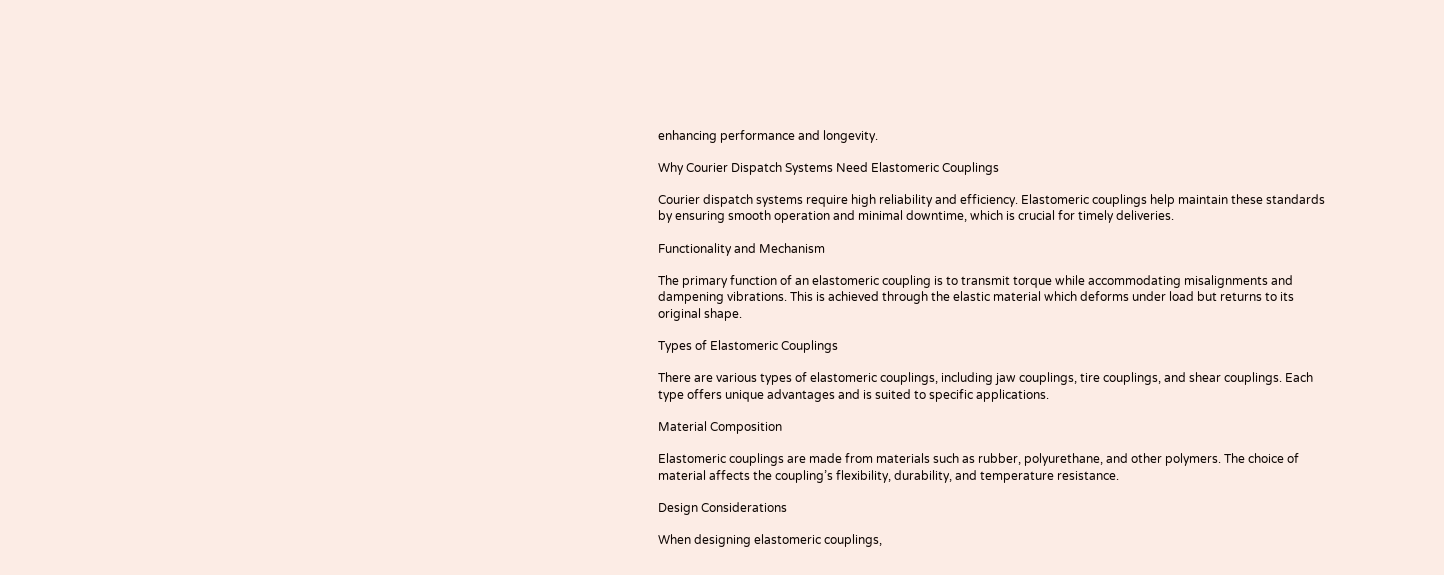enhancing performance and longevity.

Why Courier Dispatch Systems Need Elastomeric Couplings

Courier dispatch systems require high reliability and efficiency. Elastomeric couplings help maintain these standards by ensuring smooth operation and minimal downtime, which is crucial for timely deliveries.

Functionality and Mechanism

The primary function of an elastomeric coupling is to transmit torque while accommodating misalignments and dampening vibrations. This is achieved through the elastic material which deforms under load but returns to its original shape.

Types of Elastomeric Couplings

There are various types of elastomeric couplings, including jaw couplings, tire couplings, and shear couplings. Each type offers unique advantages and is suited to specific applications.

Material Composition

Elastomeric couplings are made from materials such as rubber, polyurethane, and other polymers. The choice of material affects the coupling’s flexibility, durability, and temperature resistance.

Design Considerations

When designing elastomeric couplings,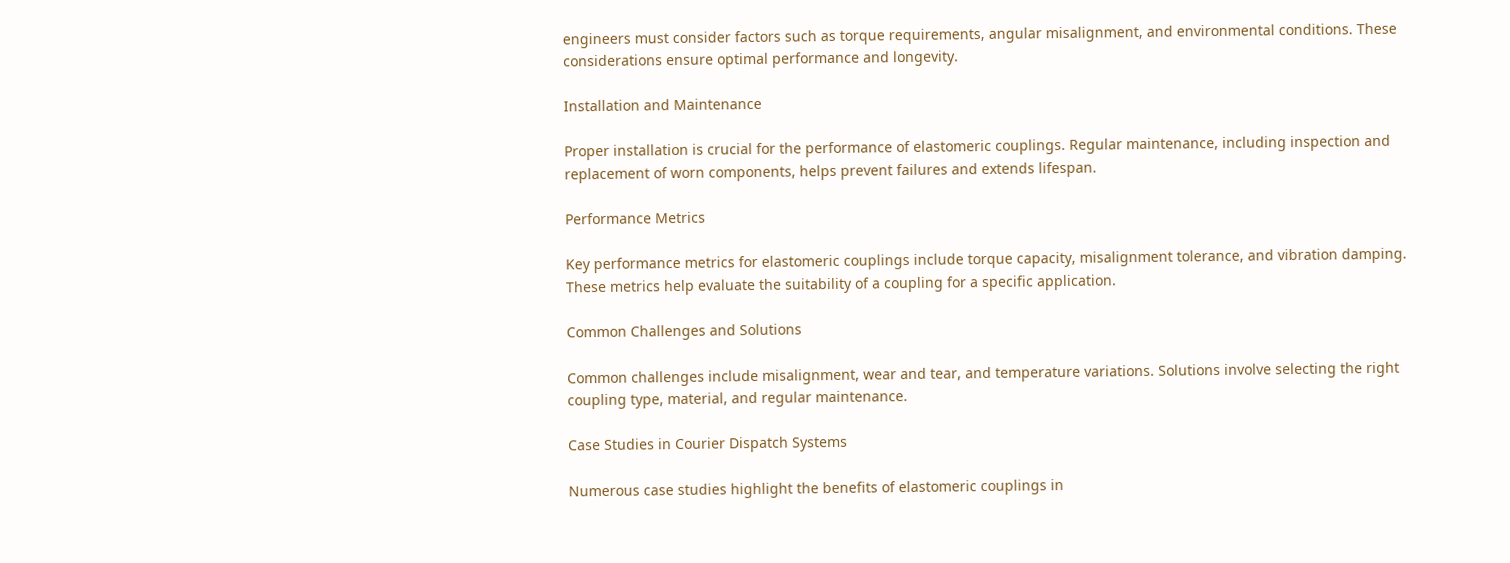engineers must consider factors such as torque requirements, angular misalignment, and environmental conditions. These considerations ensure optimal performance and longevity.

Installation and Maintenance

Proper installation is crucial for the performance of elastomeric couplings. Regular maintenance, including inspection and replacement of worn components, helps prevent failures and extends lifespan.

Performance Metrics

Key performance metrics for elastomeric couplings include torque capacity, misalignment tolerance, and vibration damping. These metrics help evaluate the suitability of a coupling for a specific application.

Common Challenges and Solutions

Common challenges include misalignment, wear and tear, and temperature variations. Solutions involve selecting the right coupling type, material, and regular maintenance.

Case Studies in Courier Dispatch Systems

Numerous case studies highlight the benefits of elastomeric couplings in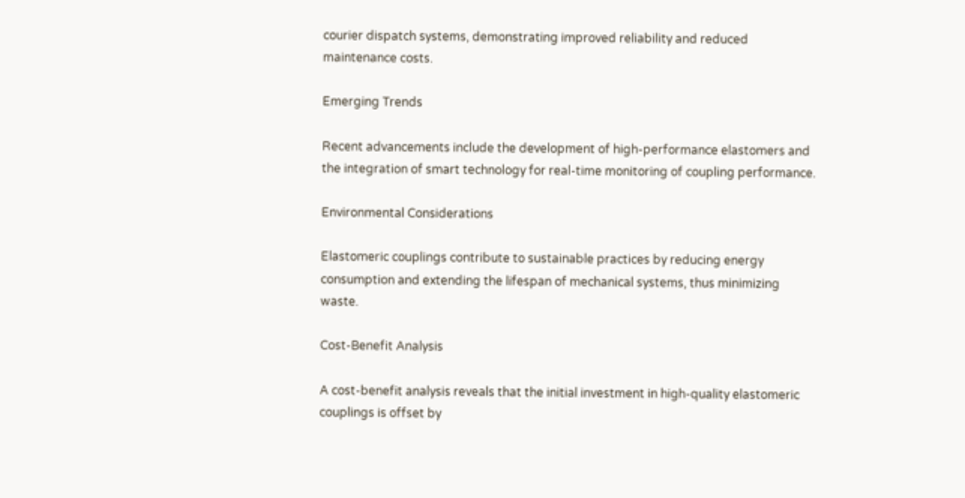courier dispatch systems, demonstrating improved reliability and reduced maintenance costs.

Emerging Trends

Recent advancements include the development of high-performance elastomers and the integration of smart technology for real-time monitoring of coupling performance.

Environmental Considerations

Elastomeric couplings contribute to sustainable practices by reducing energy consumption and extending the lifespan of mechanical systems, thus minimizing waste.

Cost-Benefit Analysis

A cost-benefit analysis reveals that the initial investment in high-quality elastomeric couplings is offset by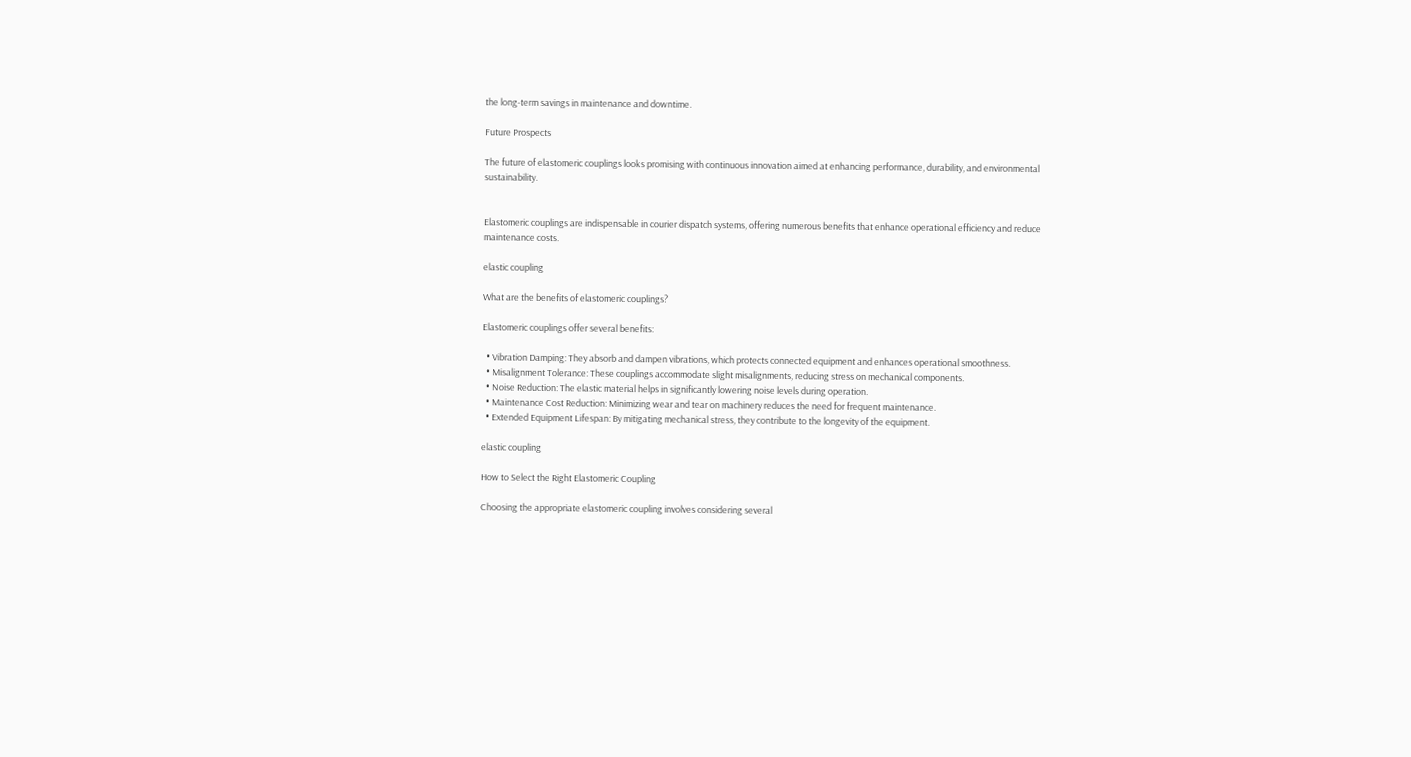the long-term savings in maintenance and downtime.

Future Prospects

The future of elastomeric couplings looks promising with continuous innovation aimed at enhancing performance, durability, and environmental sustainability.


Elastomeric couplings are indispensable in courier dispatch systems, offering numerous benefits that enhance operational efficiency and reduce maintenance costs.

elastic coupling

What are the benefits of elastomeric couplings?

Elastomeric couplings offer several benefits:

  • Vibration Damping: They absorb and dampen vibrations, which protects connected equipment and enhances operational smoothness.
  • Misalignment Tolerance: These couplings accommodate slight misalignments, reducing stress on mechanical components.
  • Noise Reduction: The elastic material helps in significantly lowering noise levels during operation.
  • Maintenance Cost Reduction: Minimizing wear and tear on machinery reduces the need for frequent maintenance.
  • Extended Equipment Lifespan: By mitigating mechanical stress, they contribute to the longevity of the equipment.

elastic coupling

How to Select the Right Elastomeric Coupling

Choosing the appropriate elastomeric coupling involves considering several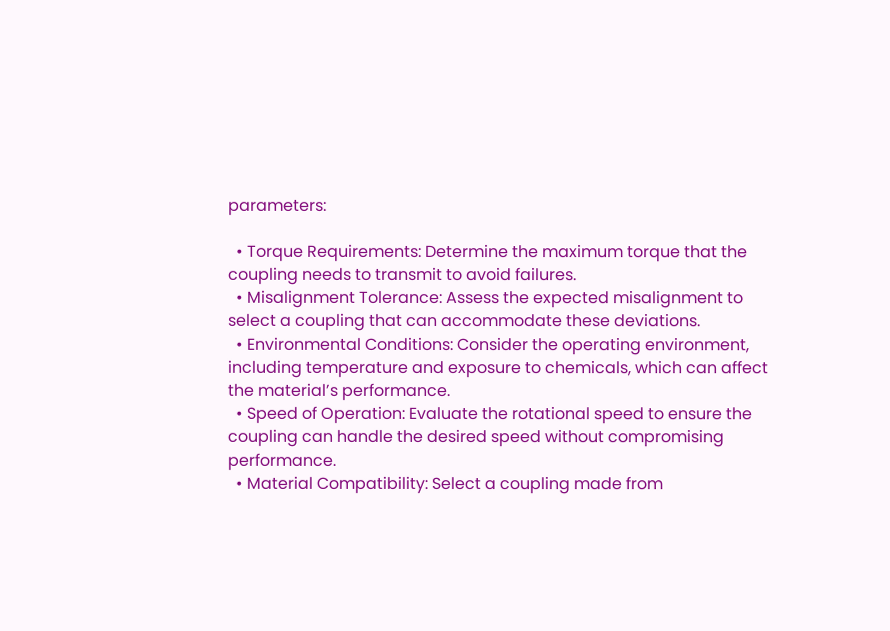parameters:

  • Torque Requirements: Determine the maximum torque that the coupling needs to transmit to avoid failures.
  • Misalignment Tolerance: Assess the expected misalignment to select a coupling that can accommodate these deviations.
  • Environmental Conditions: Consider the operating environment, including temperature and exposure to chemicals, which can affect the material’s performance.
  • Speed of Operation: Evaluate the rotational speed to ensure the coupling can handle the desired speed without compromising performance.
  • Material Compatibility: Select a coupling made from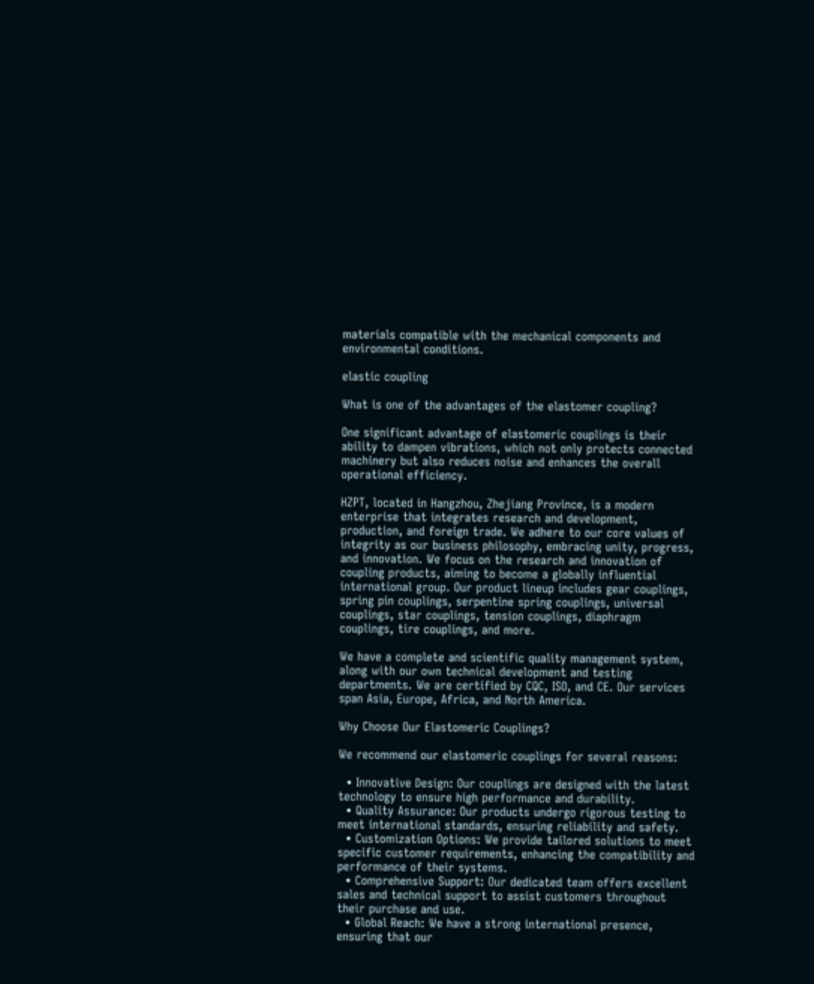materials compatible with the mechanical components and environmental conditions.

elastic coupling

What is one of the advantages of the elastomer coupling?

One significant advantage of elastomeric couplings is their ability to dampen vibrations, which not only protects connected machinery but also reduces noise and enhances the overall operational efficiency.

HZPT, located in Hangzhou, Zhejiang Province, is a modern enterprise that integrates research and development, production, and foreign trade. We adhere to our core values of integrity as our business philosophy, embracing unity, progress, and innovation. We focus on the research and innovation of coupling products, aiming to become a globally influential international group. Our product lineup includes gear couplings, spring pin couplings, serpentine spring couplings, universal couplings, star couplings, tension couplings, diaphragm couplings, tire couplings, and more.

We have a complete and scientific quality management system, along with our own technical development and testing departments. We are certified by CQC, ISO, and CE. Our services span Asia, Europe, Africa, and North America.

Why Choose Our Elastomeric Couplings?

We recommend our elastomeric couplings for several reasons:

  • Innovative Design: Our couplings are designed with the latest technology to ensure high performance and durability.
  • Quality Assurance: Our products undergo rigorous testing to meet international standards, ensuring reliability and safety.
  • Customization Options: We provide tailored solutions to meet specific customer requirements, enhancing the compatibility and performance of their systems.
  • Comprehensive Support: Our dedicated team offers excellent sales and technical support to assist customers throughout their purchase and use.
  • Global Reach: We have a strong international presence, ensuring that our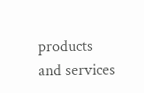products and services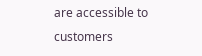are accessible to customers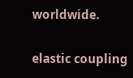worldwide.

elastic coupling